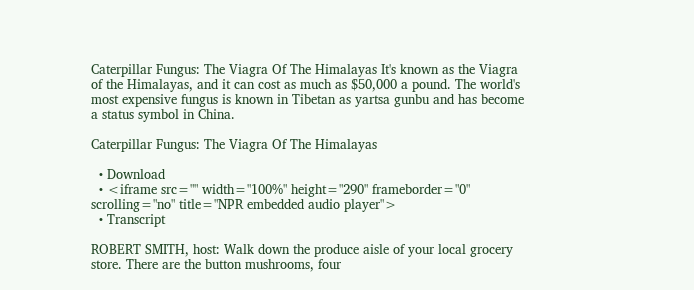Caterpillar Fungus: The Viagra Of The Himalayas It's known as the Viagra of the Himalayas, and it can cost as much as $50,000 a pound. The world's most expensive fungus is known in Tibetan as yartsa gunbu and has become a status symbol in China.

Caterpillar Fungus: The Viagra Of The Himalayas

  • Download
  • <iframe src="" width="100%" height="290" frameborder="0" scrolling="no" title="NPR embedded audio player">
  • Transcript

ROBERT SMITH, host: Walk down the produce aisle of your local grocery store. There are the button mushrooms, four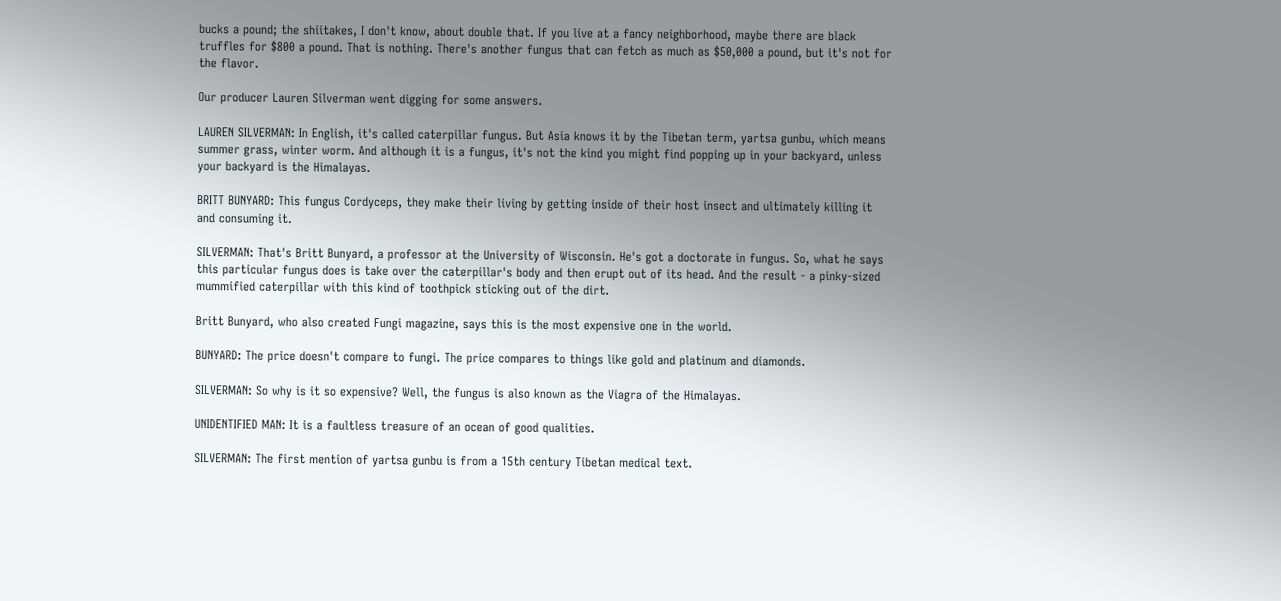bucks a pound; the shiitakes, I don't know, about double that. If you live at a fancy neighborhood, maybe there are black truffles for $800 a pound. That is nothing. There's another fungus that can fetch as much as $50,000 a pound, but it's not for the flavor.

Our producer Lauren Silverman went digging for some answers.

LAUREN SILVERMAN: In English, it's called caterpillar fungus. But Asia knows it by the Tibetan term, yartsa gunbu, which means summer grass, winter worm. And although it is a fungus, it's not the kind you might find popping up in your backyard, unless your backyard is the Himalayas.

BRITT BUNYARD: This fungus Cordyceps, they make their living by getting inside of their host insect and ultimately killing it and consuming it.

SILVERMAN: That's Britt Bunyard, a professor at the University of Wisconsin. He's got a doctorate in fungus. So, what he says this particular fungus does is take over the caterpillar's body and then erupt out of its head. And the result - a pinky-sized mummified caterpillar with this kind of toothpick sticking out of the dirt.

Britt Bunyard, who also created Fungi magazine, says this is the most expensive one in the world.

BUNYARD: The price doesn't compare to fungi. The price compares to things like gold and platinum and diamonds.

SILVERMAN: So why is it so expensive? Well, the fungus is also known as the Viagra of the Himalayas.

UNIDENTIFIED MAN: It is a faultless treasure of an ocean of good qualities.

SILVERMAN: The first mention of yartsa gunbu is from a 15th century Tibetan medical text.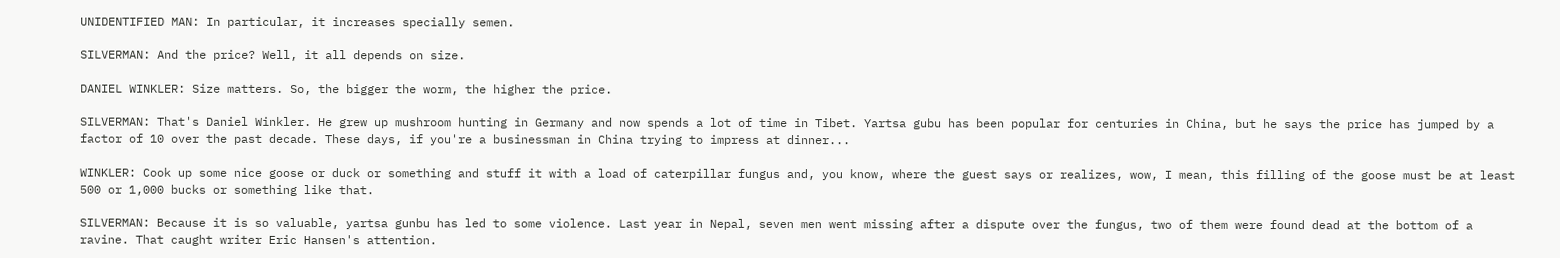UNIDENTIFIED MAN: In particular, it increases specially semen.

SILVERMAN: And the price? Well, it all depends on size.

DANIEL WINKLER: Size matters. So, the bigger the worm, the higher the price.

SILVERMAN: That's Daniel Winkler. He grew up mushroom hunting in Germany and now spends a lot of time in Tibet. Yartsa gubu has been popular for centuries in China, but he says the price has jumped by a factor of 10 over the past decade. These days, if you're a businessman in China trying to impress at dinner...

WINKLER: Cook up some nice goose or duck or something and stuff it with a load of caterpillar fungus and, you know, where the guest says or realizes, wow, I mean, this filling of the goose must be at least 500 or 1,000 bucks or something like that.

SILVERMAN: Because it is so valuable, yartsa gunbu has led to some violence. Last year in Nepal, seven men went missing after a dispute over the fungus, two of them were found dead at the bottom of a ravine. That caught writer Eric Hansen's attention.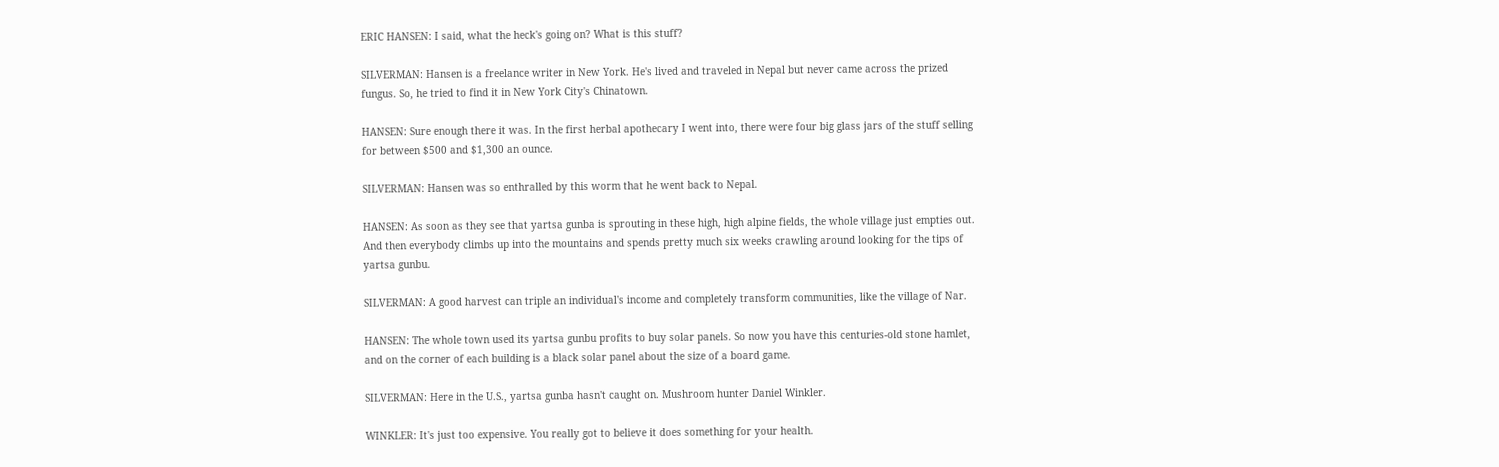ERIC HANSEN: I said, what the heck's going on? What is this stuff?

SILVERMAN: Hansen is a freelance writer in New York. He's lived and traveled in Nepal but never came across the prized fungus. So, he tried to find it in New York City's Chinatown.

HANSEN: Sure enough there it was. In the first herbal apothecary I went into, there were four big glass jars of the stuff selling for between $500 and $1,300 an ounce.

SILVERMAN: Hansen was so enthralled by this worm that he went back to Nepal.

HANSEN: As soon as they see that yartsa gunba is sprouting in these high, high alpine fields, the whole village just empties out. And then everybody climbs up into the mountains and spends pretty much six weeks crawling around looking for the tips of yartsa gunbu.

SILVERMAN: A good harvest can triple an individual's income and completely transform communities, like the village of Nar.

HANSEN: The whole town used its yartsa gunbu profits to buy solar panels. So now you have this centuries-old stone hamlet, and on the corner of each building is a black solar panel about the size of a board game.

SILVERMAN: Here in the U.S., yartsa gunba hasn't caught on. Mushroom hunter Daniel Winkler.

WINKLER: It's just too expensive. You really got to believe it does something for your health.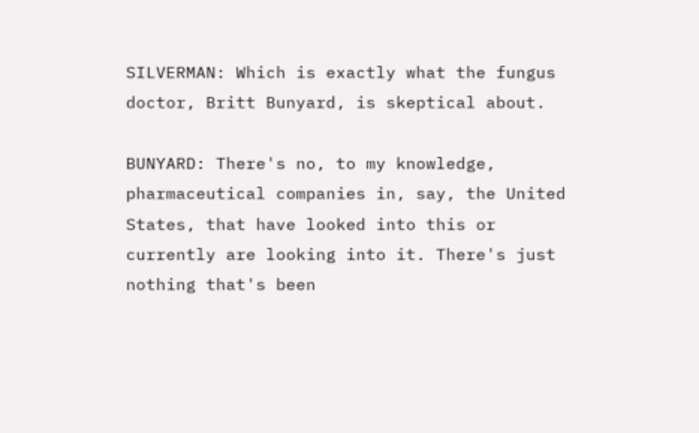SILVERMAN: Which is exactly what the fungus doctor, Britt Bunyard, is skeptical about.

BUNYARD: There's no, to my knowledge, pharmaceutical companies in, say, the United States, that have looked into this or currently are looking into it. There's just nothing that's been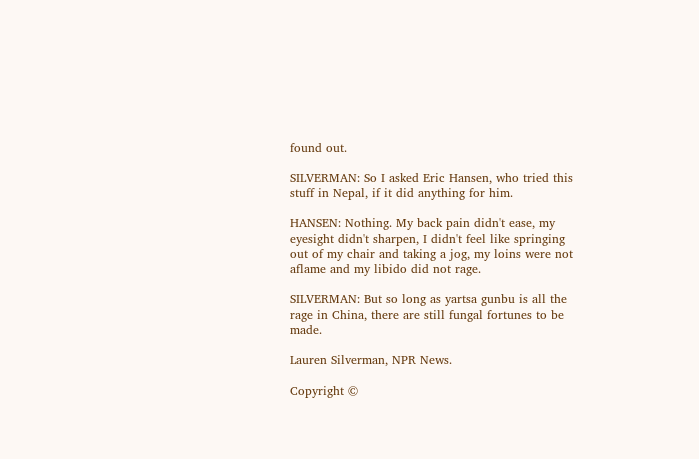found out.

SILVERMAN: So I asked Eric Hansen, who tried this stuff in Nepal, if it did anything for him.

HANSEN: Nothing. My back pain didn't ease, my eyesight didn't sharpen, I didn't feel like springing out of my chair and taking a jog, my loins were not aflame and my libido did not rage.

SILVERMAN: But so long as yartsa gunbu is all the rage in China, there are still fungal fortunes to be made.

Lauren Silverman, NPR News.

Copyright ©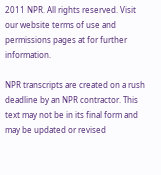2011 NPR. All rights reserved. Visit our website terms of use and permissions pages at for further information.

NPR transcripts are created on a rush deadline by an NPR contractor. This text may not be in its final form and may be updated or revised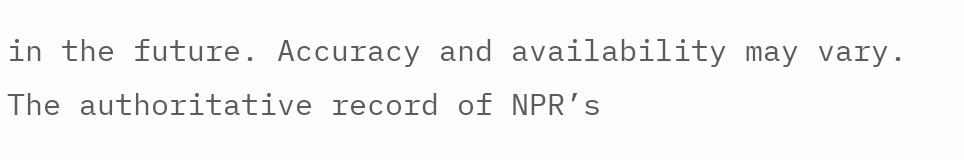in the future. Accuracy and availability may vary. The authoritative record of NPR’s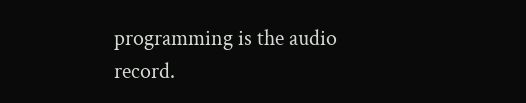programming is the audio record.